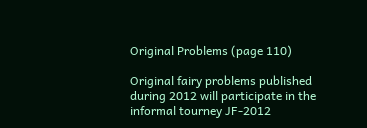Original Problems (page 110)

Original fairy problems published during 2012 will participate in the informal tourney JF-2012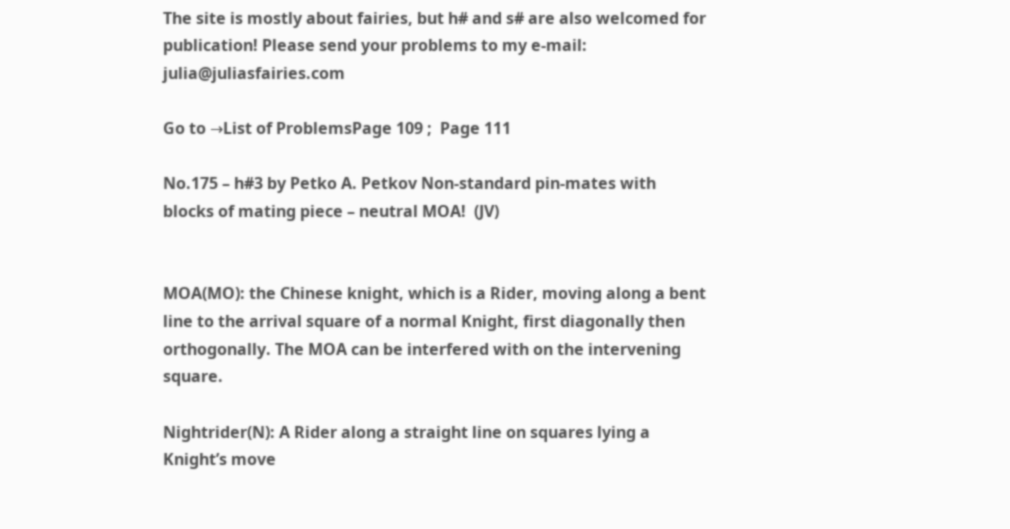The site is mostly about fairies, but h# and s# are also welcomed for publication! Please send your problems to my e-mail: julia@juliasfairies.com

Go to →List of ProblemsPage 109 ;  Page 111

No.175 – h#3 by Petko A. Petkov Non-standard pin-mates with blocks of mating piece – neutral MOA!  (JV)


MOA(MO): the Chinese knight, which is a Rider, moving along a bent line to the arrival square of a normal Knight, first diagonally then orthogonally. The MOA can be interfered with on the intervening square.

Nightrider(N): A Rider along a straight line on squares lying a Knight’s move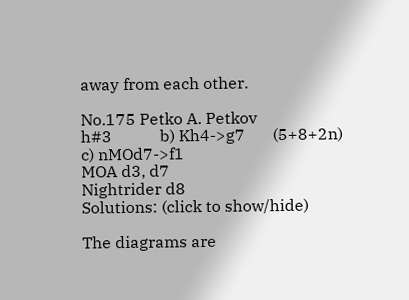away from each other.

No.175 Petko A. Petkov
h#3            b) Kh4->g7       (5+8+2n)
c) nMOd7->f1
MOA d3, d7
Nightrider d8
Solutions: (click to show/hide)

The diagrams are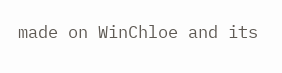made on WinChloe and its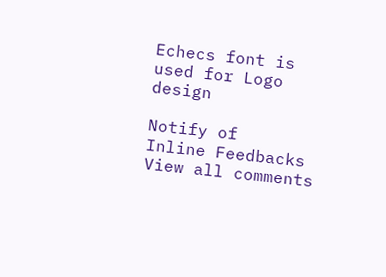Echecs font is used for Logo design

Notify of
Inline Feedbacks
View all comments